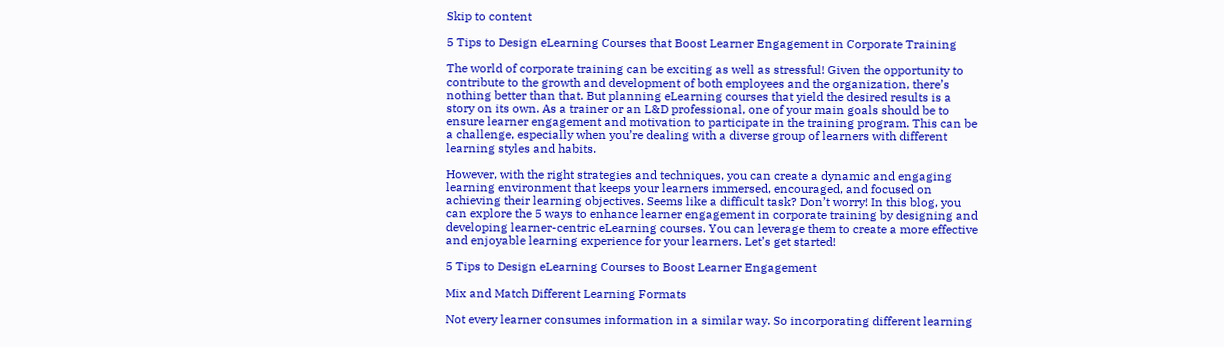Skip to content

5 Tips to Design eLearning Courses that Boost Learner Engagement in Corporate Training

The world of corporate training can be exciting as well as stressful! Given the opportunity to contribute to the growth and development of both employees and the organization, there’s nothing better than that. But planning eLearning courses that yield the desired results is a story on its own. As a trainer or an L&D professional, one of your main goals should be to ensure learner engagement and motivation to participate in the training program. This can be a challenge, especially when you’re dealing with a diverse group of learners with different learning styles and habits.

However, with the right strategies and techniques, you can create a dynamic and engaging learning environment that keeps your learners immersed, encouraged, and focused on achieving their learning objectives. Seems like a difficult task? Don’t worry! In this blog, you can explore the 5 ways to enhance learner engagement in corporate training by designing and developing learner-centric eLearning courses. You can leverage them to create a more effective and enjoyable learning experience for your learners. Let’s get started!

5 Tips to Design eLearning Courses to Boost Learner Engagement

Mix and Match Different Learning Formats

Not every learner consumes information in a similar way. So incorporating different learning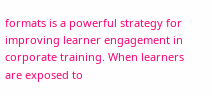formats is a powerful strategy for improving learner engagement in corporate training. When learners are exposed to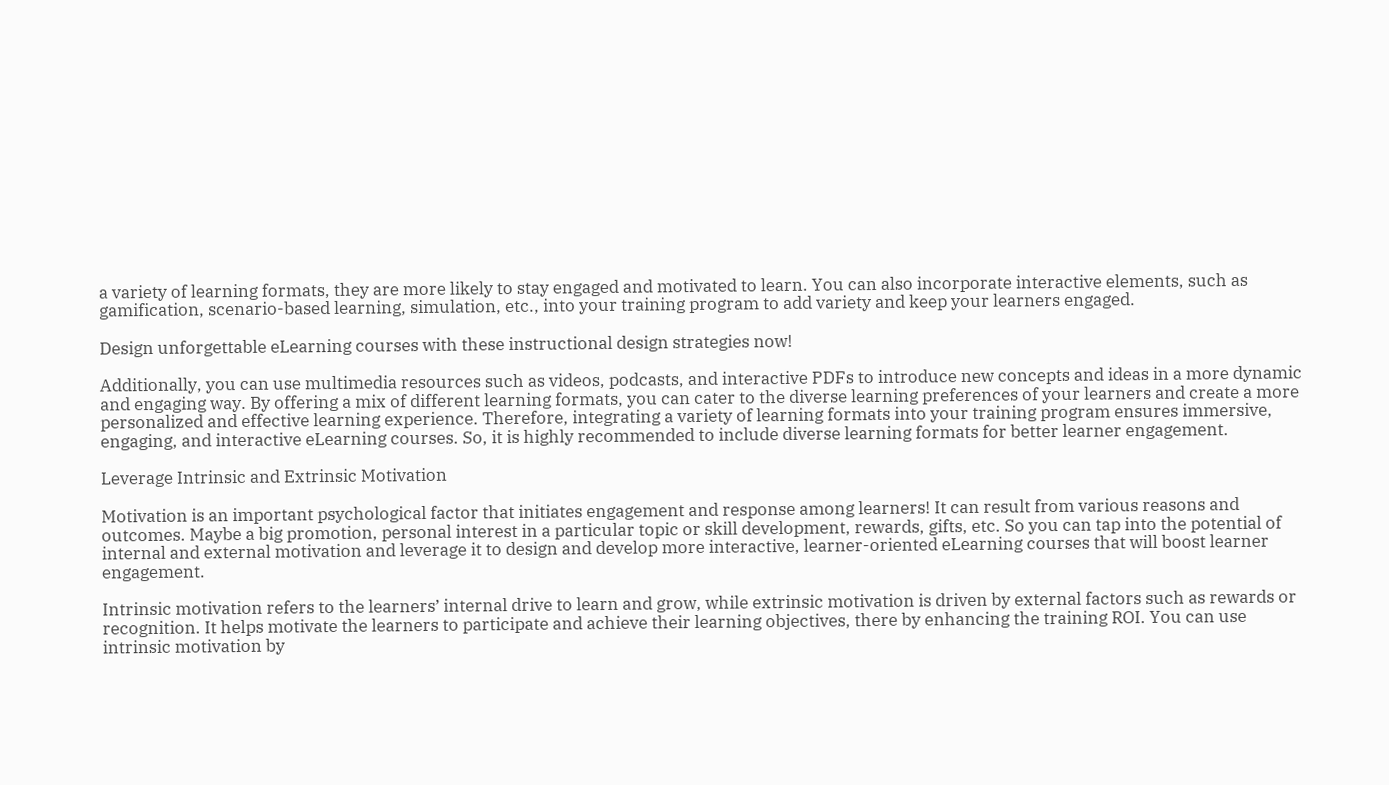a variety of learning formats, they are more likely to stay engaged and motivated to learn. You can also incorporate interactive elements, such as gamification, scenario-based learning, simulation, etc., into your training program to add variety and keep your learners engaged.

Design unforgettable eLearning courses with these instructional design strategies now!

Additionally, you can use multimedia resources such as videos, podcasts, and interactive PDFs to introduce new concepts and ideas in a more dynamic and engaging way. By offering a mix of different learning formats, you can cater to the diverse learning preferences of your learners and create a more personalized and effective learning experience. Therefore, integrating a variety of learning formats into your training program ensures immersive, engaging, and interactive eLearning courses. So, it is highly recommended to include diverse learning formats for better learner engagement.

Leverage Intrinsic and Extrinsic Motivation

Motivation is an important psychological factor that initiates engagement and response among learners! It can result from various reasons and outcomes. Maybe a big promotion, personal interest in a particular topic or skill development, rewards, gifts, etc. So you can tap into the potential of internal and external motivation and leverage it to design and develop more interactive, learner-oriented eLearning courses that will boost learner engagement.

Intrinsic motivation refers to the learners’ internal drive to learn and grow, while extrinsic motivation is driven by external factors such as rewards or recognition. It helps motivate the learners to participate and achieve their learning objectives, there by enhancing the training ROI. You can use intrinsic motivation by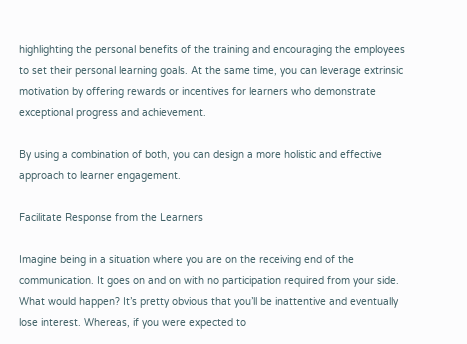highlighting the personal benefits of the training and encouraging the employees to set their personal learning goals. At the same time, you can leverage extrinsic motivation by offering rewards or incentives for learners who demonstrate exceptional progress and achievement.

By using a combination of both, you can design a more holistic and effective approach to learner engagement.

Facilitate Response from the Learners

Imagine being in a situation where you are on the receiving end of the communication. It goes on and on with no participation required from your side. What would happen? It’s pretty obvious that you’ll be inattentive and eventually lose interest. Whereas, if you were expected to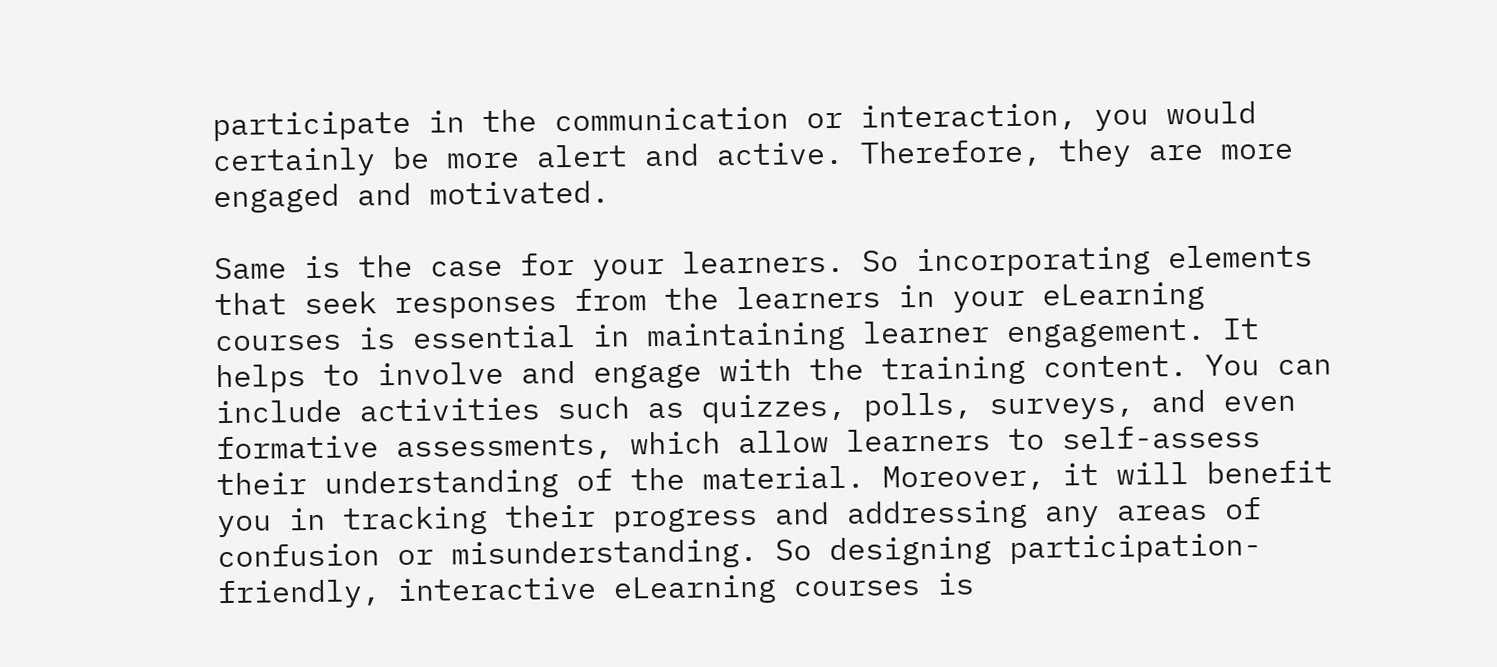participate in the communication or interaction, you would certainly be more alert and active. Therefore, they are more engaged and motivated.

Same is the case for your learners. So incorporating elements that seek responses from the learners in your eLearning courses is essential in maintaining learner engagement. It helps to involve and engage with the training content. You can include activities such as quizzes, polls, surveys, and even formative assessments, which allow learners to self-assess their understanding of the material. Moreover, it will benefit you in tracking their progress and addressing any areas of confusion or misunderstanding. So designing participation-friendly, interactive eLearning courses is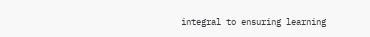integral to ensuring learning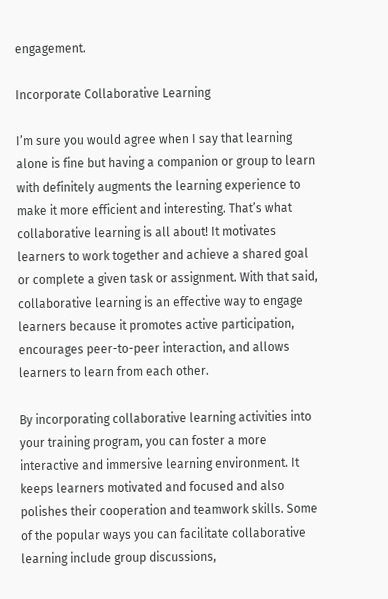engagement.

Incorporate Collaborative Learning

I’m sure you would agree when I say that learning alone is fine but having a companion or group to learn with definitely augments the learning experience to make it more efficient and interesting. That’s what collaborative learning is all about! It motivates learners to work together and achieve a shared goal or complete a given task or assignment. With that said, collaborative learning is an effective way to engage learners because it promotes active participation, encourages peer-to-peer interaction, and allows learners to learn from each other.

By incorporating collaborative learning activities into your training program, you can foster a more interactive and immersive learning environment. It keeps learners motivated and focused and also polishes their cooperation and teamwork skills. Some of the popular ways you can facilitate collaborative learning include group discussions,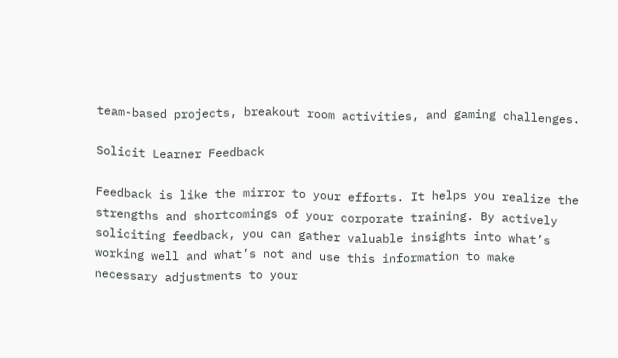team-based projects, breakout room activities, and gaming challenges.

Solicit Learner Feedback

Feedback is like the mirror to your efforts. It helps you realize the strengths and shortcomings of your corporate training. By actively soliciting feedback, you can gather valuable insights into what’s working well and what’s not and use this information to make necessary adjustments to your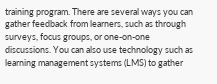training program. There are several ways you can gather feedback from learners, such as through surveys, focus groups, or one-on-one discussions. You can also use technology such as learning management systems (LMS) to gather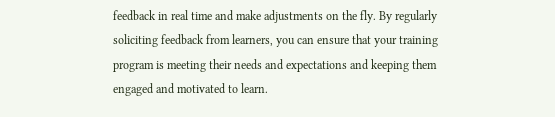feedback in real time and make adjustments on the fly. By regularly soliciting feedback from learners, you can ensure that your training program is meeting their needs and expectations and keeping them engaged and motivated to learn.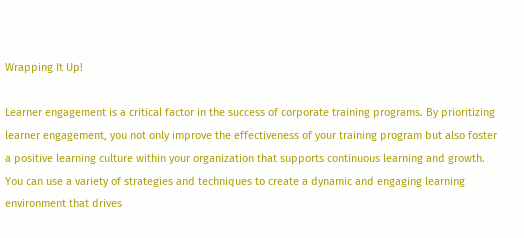Wrapping It Up!

Learner engagement is a critical factor in the success of corporate training programs. By prioritizing learner engagement, you not only improve the effectiveness of your training program but also foster a positive learning culture within your organization that supports continuous learning and growth. You can use a variety of strategies and techniques to create a dynamic and engaging learning environment that drives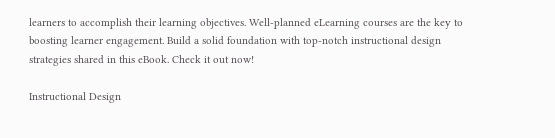learners to accomplish their learning objectives. Well-planned eLearning courses are the key to boosting learner engagement. Build a solid foundation with top-notch instructional design strategies shared in this eBook. Check it out now!

Instructional Design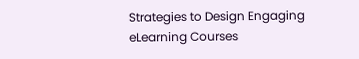Strategies to Design Engaging eLearning Courses